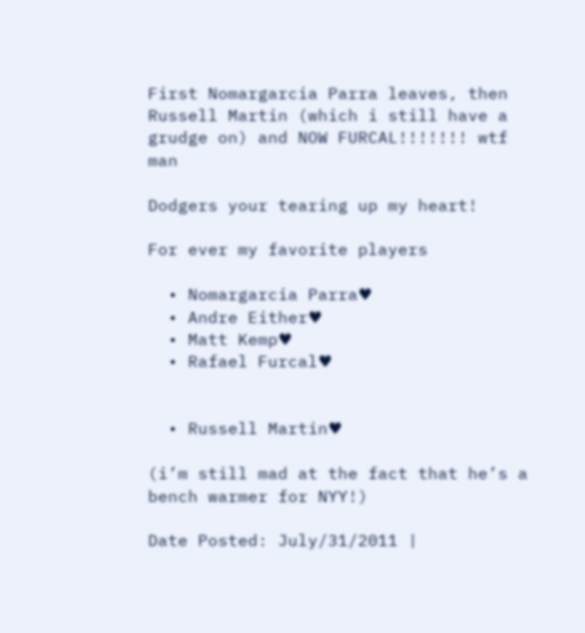First Nomargarcia Parra leaves, then Russell Martin (which i still have a grudge on) and NOW FURCAL!!!!!!! wtf man

Dodgers your tearing up my heart!

For ever my favorite players

  • Nomargarcia Parra♥
  • Andre Either♥
  • Matt Kemp♥
  • Rafael Furcal♥


  • Russell Martin♥

(i’m still mad at the fact that he’s a bench warmer for NYY!)

Date Posted: July/31/2011 |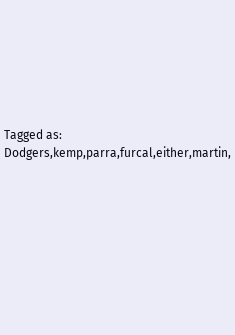Tagged as: Dodgers,kemp,parra,furcal,either,martin,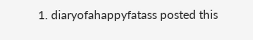1. diaryofahappyfatass posted this